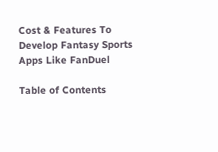Cost & Features To Develop Fantasy Sports Apps Like FanDuel

Table of Contents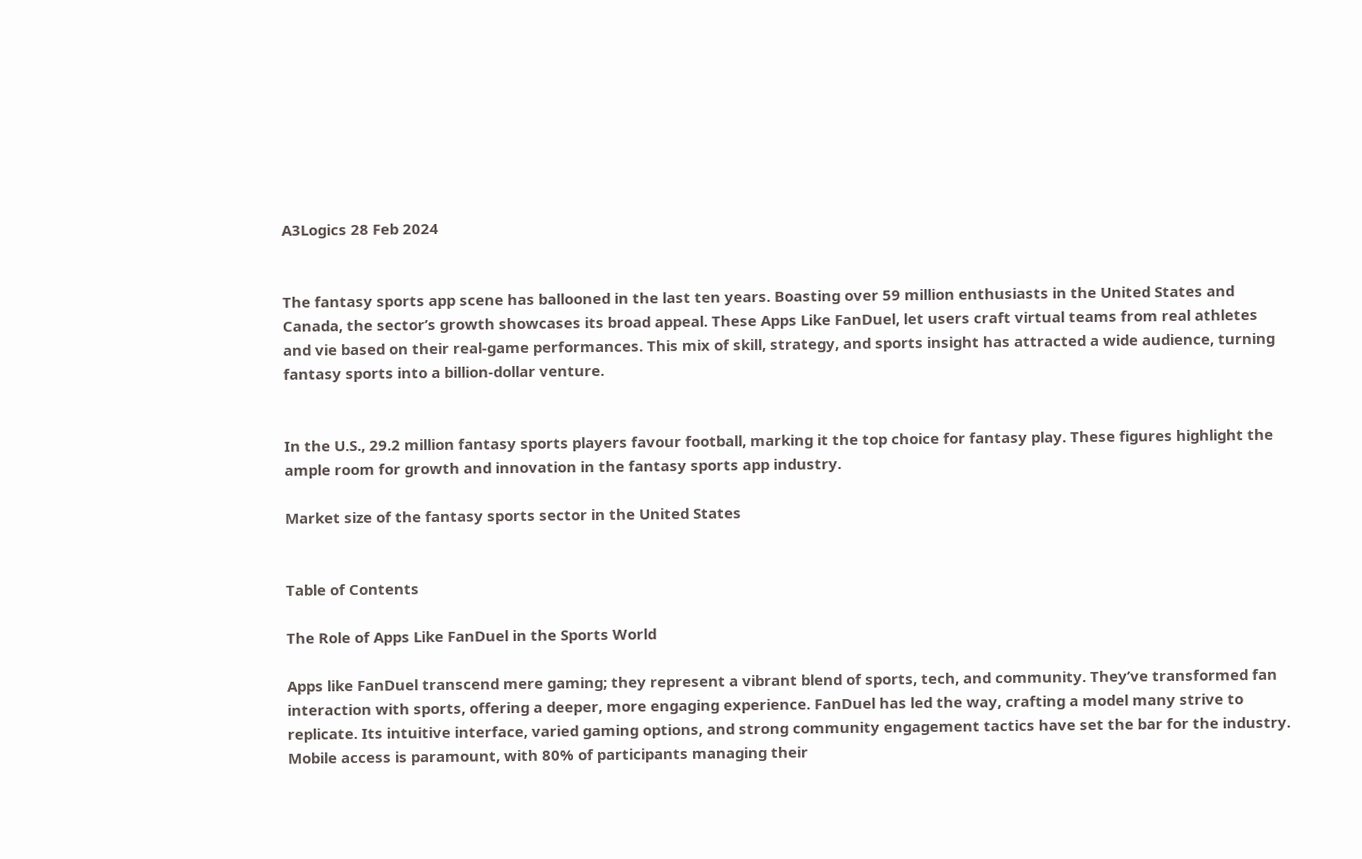A3Logics 28 Feb 2024


The fantasy sports app scene has ballooned in the last ten years. Boasting over 59 million enthusiasts in the United States and Canada, the sector’s growth showcases its broad appeal. These Apps Like FanDuel, let users craft virtual teams from real athletes and vie based on their real-game performances. This mix of skill, strategy, and sports insight has attracted a wide audience, turning fantasy sports into a billion-dollar venture.


In the U.S., 29.2 million fantasy sports players favour football, marking it the top choice for fantasy play. These figures highlight the ample room for growth and innovation in the fantasy sports app industry.

Market size of the fantasy sports sector in the United States


Table of Contents

The Role of Apps Like FanDuel in the Sports World

Apps like FanDuel transcend mere gaming; they represent a vibrant blend of sports, tech, and community. They’ve transformed fan interaction with sports, offering a deeper, more engaging experience. FanDuel has led the way, crafting a model many strive to replicate. Its intuitive interface, varied gaming options, and strong community engagement tactics have set the bar for the industry. Mobile access is paramount, with 80% of participants managing their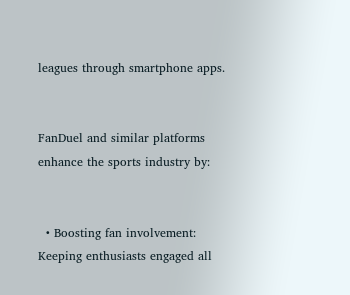leagues through smartphone apps.


FanDuel and similar platforms enhance the sports industry by:


  • Boosting fan involvement: Keeping enthusiasts engaged all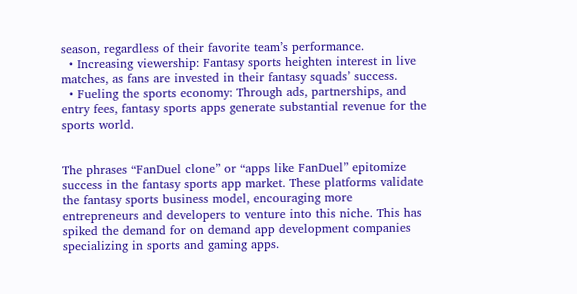season, regardless of their favorite team’s performance.
  • Increasing viewership: Fantasy sports heighten interest in live matches, as fans are invested in their fantasy squads’ success.
  • Fueling the sports economy: Through ads, partnerships, and entry fees, fantasy sports apps generate substantial revenue for the sports world.


The phrases “FanDuel clone” or “apps like FanDuel” epitomize success in the fantasy sports app market. These platforms validate the fantasy sports business model, encouraging more entrepreneurs and developers to venture into this niche. This has spiked the demand for on demand app development companies specializing in sports and gaming apps.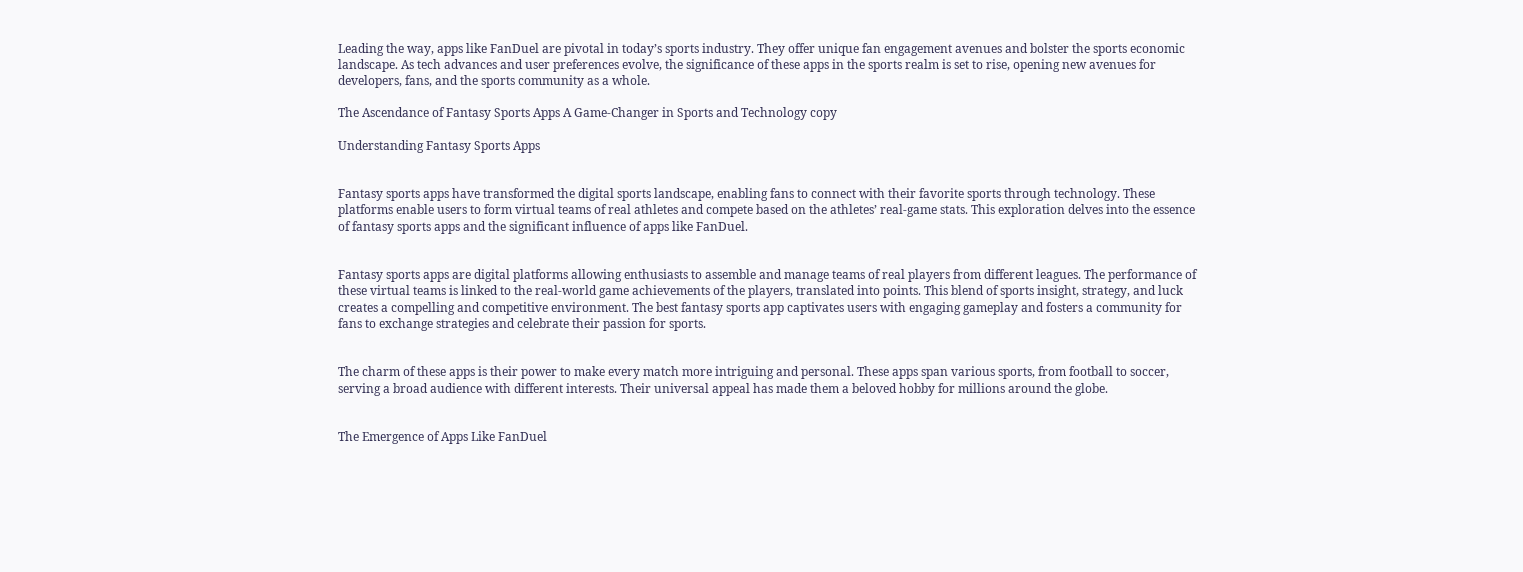Leading the way, apps like FanDuel are pivotal in today’s sports industry. They offer unique fan engagement avenues and bolster the sports economic landscape. As tech advances and user preferences evolve, the significance of these apps in the sports realm is set to rise, opening new avenues for developers, fans, and the sports community as a whole.

The Ascendance of Fantasy Sports Apps A Game-Changer in Sports and Technology copy

Understanding Fantasy Sports Apps


Fantasy sports apps have transformed the digital sports landscape, enabling fans to connect with their favorite sports through technology. These platforms enable users to form virtual teams of real athletes and compete based on the athletes’ real-game stats. This exploration delves into the essence of fantasy sports apps and the significant influence of apps like FanDuel.


Fantasy sports apps are digital platforms allowing enthusiasts to assemble and manage teams of real players from different leagues. The performance of these virtual teams is linked to the real-world game achievements of the players, translated into points. This blend of sports insight, strategy, and luck creates a compelling and competitive environment. The best fantasy sports app captivates users with engaging gameplay and fosters a community for fans to exchange strategies and celebrate their passion for sports.


The charm of these apps is their power to make every match more intriguing and personal. These apps span various sports, from football to soccer, serving a broad audience with different interests. Their universal appeal has made them a beloved hobby for millions around the globe.


The Emergence of Apps Like FanDuel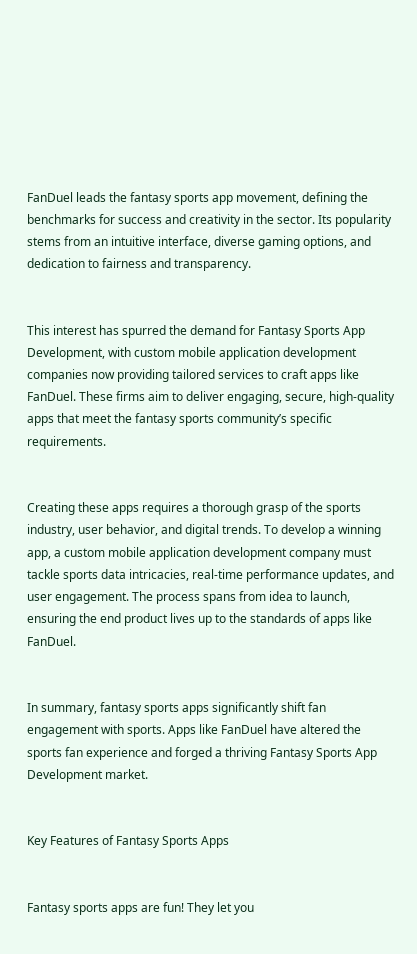FanDuel leads the fantasy sports app movement, defining the benchmarks for success and creativity in the sector. Its popularity stems from an intuitive interface, diverse gaming options, and dedication to fairness and transparency.


This interest has spurred the demand for Fantasy Sports App Development, with custom mobile application development companies now providing tailored services to craft apps like FanDuel. These firms aim to deliver engaging, secure, high-quality apps that meet the fantasy sports community’s specific requirements.


Creating these apps requires a thorough grasp of the sports industry, user behavior, and digital trends. To develop a winning app, a custom mobile application development company must tackle sports data intricacies, real-time performance updates, and user engagement. The process spans from idea to launch, ensuring the end product lives up to the standards of apps like FanDuel.


In summary, fantasy sports apps significantly shift fan engagement with sports. Apps like FanDuel have altered the sports fan experience and forged a thriving Fantasy Sports App Development market.


Key Features of Fantasy Sports Apps


Fantasy sports apps are fun! They let you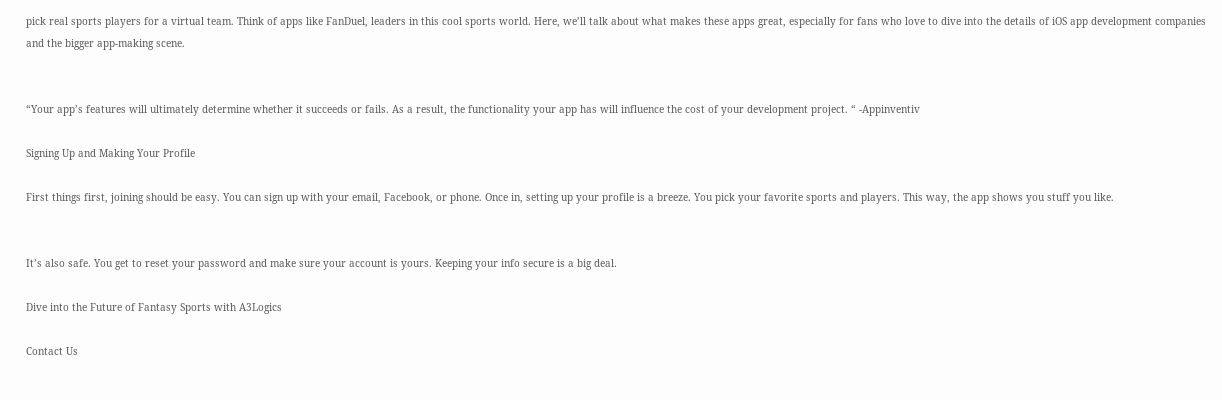pick real sports players for a virtual team. Think of apps like FanDuel, leaders in this cool sports world. Here, we’ll talk about what makes these apps great, especially for fans who love to dive into the details of iOS app development companies and the bigger app-making scene.


“Your app’s features will ultimately determine whether it succeeds or fails. As a result, the functionality your app has will influence the cost of your development project. “ -Appinventiv

Signing Up and Making Your Profile

First things first, joining should be easy. You can sign up with your email, Facebook, or phone. Once in, setting up your profile is a breeze. You pick your favorite sports and players. This way, the app shows you stuff you like.


It’s also safe. You get to reset your password and make sure your account is yours. Keeping your info secure is a big deal.

Dive into the Future of Fantasy Sports with A3Logics

Contact Us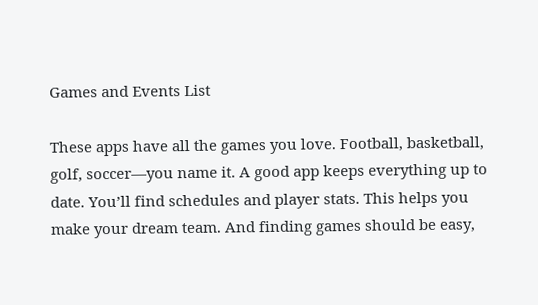Games and Events List

These apps have all the games you love. Football, basketball, golf, soccer—you name it. A good app keeps everything up to date. You’ll find schedules and player stats. This helps you make your dream team. And finding games should be easy,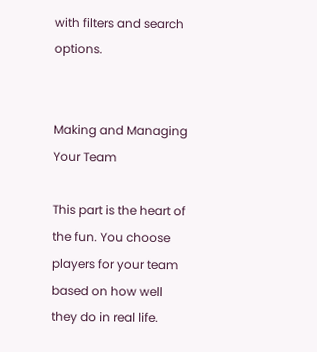with filters and search options.


Making and Managing Your Team

This part is the heart of the fun. You choose players for your team based on how well they do in real life.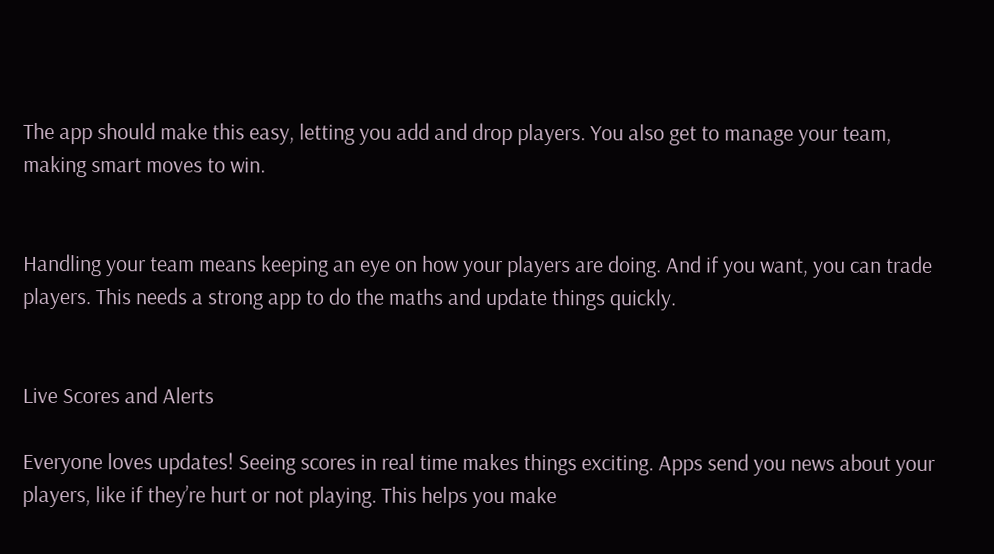The app should make this easy, letting you add and drop players. You also get to manage your team, making smart moves to win.


Handling your team means keeping an eye on how your players are doing. And if you want, you can trade players. This needs a strong app to do the maths and update things quickly.


Live Scores and Alerts

Everyone loves updates! Seeing scores in real time makes things exciting. Apps send you news about your players, like if they’re hurt or not playing. This helps you make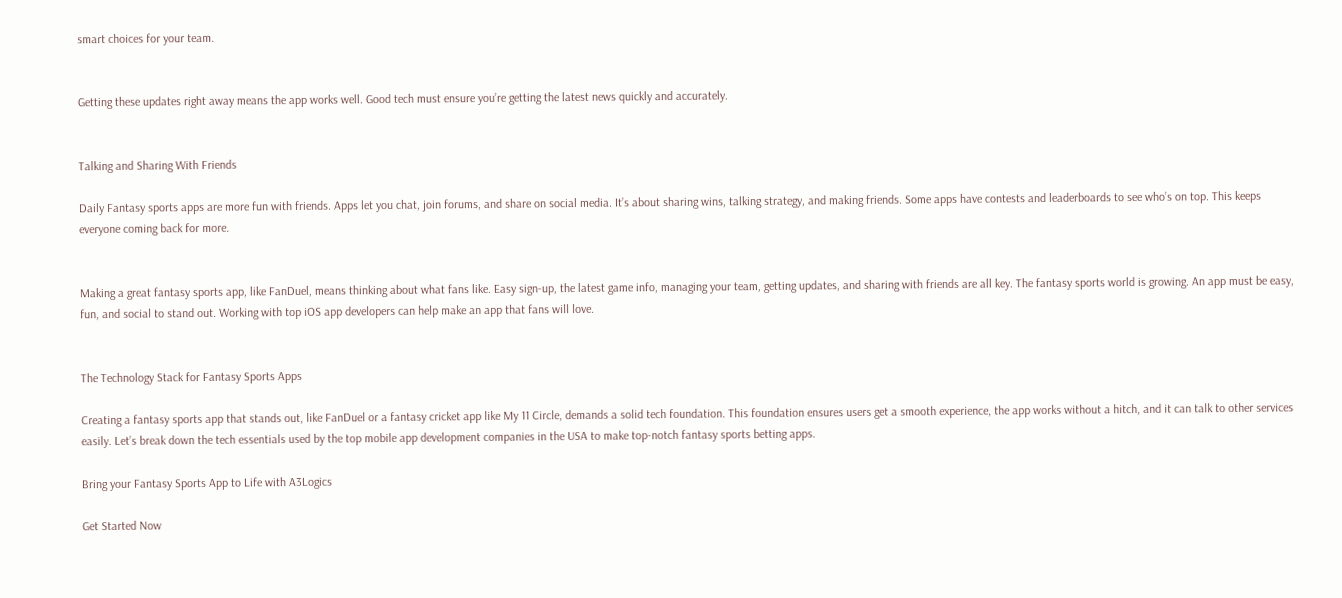smart choices for your team.


Getting these updates right away means the app works well. Good tech must ensure you’re getting the latest news quickly and accurately.


Talking and Sharing With Friends

Daily Fantasy sports apps are more fun with friends. Apps let you chat, join forums, and share on social media. It’s about sharing wins, talking strategy, and making friends. Some apps have contests and leaderboards to see who’s on top. This keeps everyone coming back for more.


Making a great fantasy sports app, like FanDuel, means thinking about what fans like. Easy sign-up, the latest game info, managing your team, getting updates, and sharing with friends are all key. The fantasy sports world is growing. An app must be easy, fun, and social to stand out. Working with top iOS app developers can help make an app that fans will love.


The Technology Stack for Fantasy Sports Apps

Creating a fantasy sports app that stands out, like FanDuel or a fantasy cricket app like My 11 Circle, demands a solid tech foundation. This foundation ensures users get a smooth experience, the app works without a hitch, and it can talk to other services easily. Let’s break down the tech essentials used by the top mobile app development companies in the USA to make top-notch fantasy sports betting apps.

Bring your Fantasy Sports App to Life with A3Logics

Get Started Now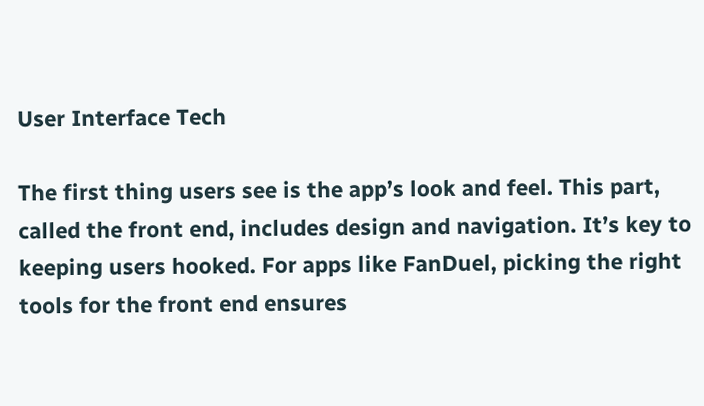User Interface Tech

The first thing users see is the app’s look and feel. This part, called the front end, includes design and navigation. It’s key to keeping users hooked. For apps like FanDuel, picking the right tools for the front end ensures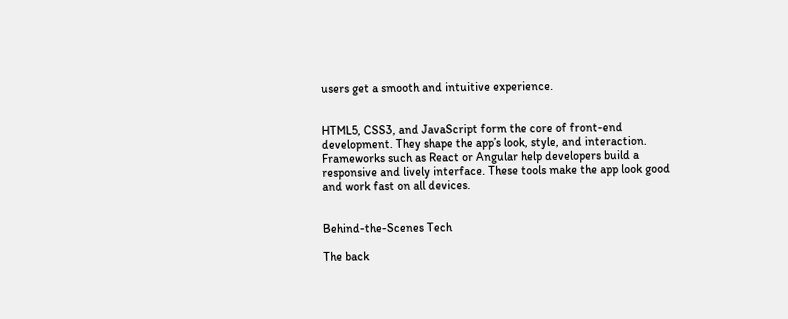users get a smooth and intuitive experience.


HTML5, CSS3, and JavaScript form the core of front-end development. They shape the app’s look, style, and interaction. Frameworks such as React or Angular help developers build a responsive and lively interface. These tools make the app look good and work fast on all devices.


Behind-the-Scenes Tech

The back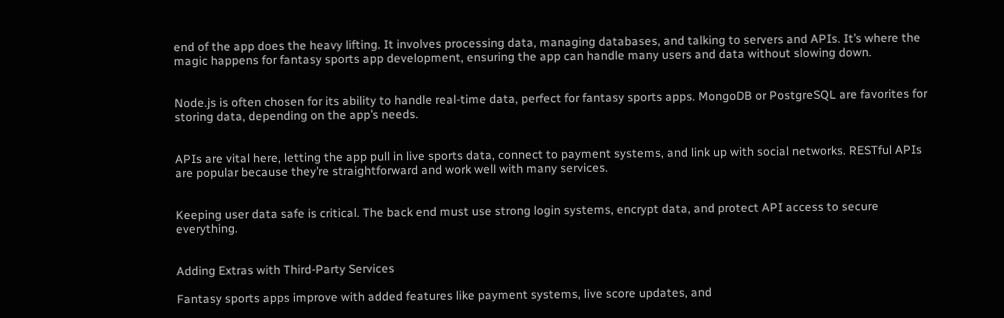end of the app does the heavy lifting. It involves processing data, managing databases, and talking to servers and APIs. It’s where the magic happens for fantasy sports app development, ensuring the app can handle many users and data without slowing down.


Node.js is often chosen for its ability to handle real-time data, perfect for fantasy sports apps. MongoDB or PostgreSQL are favorites for storing data, depending on the app’s needs.


APIs are vital here, letting the app pull in live sports data, connect to payment systems, and link up with social networks. RESTful APIs are popular because they’re straightforward and work well with many services.


Keeping user data safe is critical. The back end must use strong login systems, encrypt data, and protect API access to secure everything.


Adding Extras with Third-Party Services

Fantasy sports apps improve with added features like payment systems, live score updates, and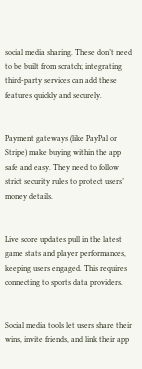social media sharing. These don’t need to be built from scratch; integrating third-party services can add these features quickly and securely.


Payment gateways (like PayPal or Stripe) make buying within the app safe and easy. They need to follow strict security rules to protect users’ money details.


Live score updates pull in the latest game stats and player performances, keeping users engaged. This requires connecting to sports data providers.


Social media tools let users share their wins, invite friends, and link their app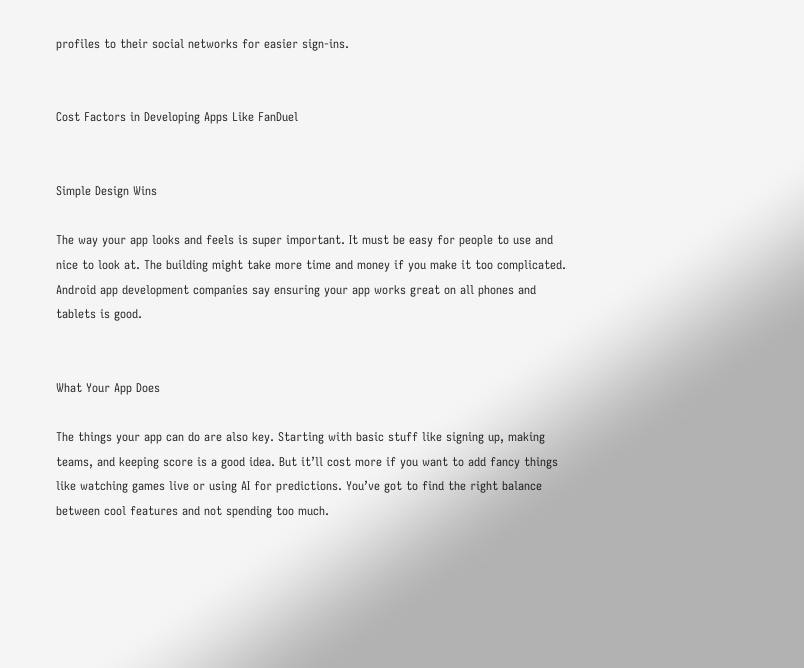profiles to their social networks for easier sign-ins.


Cost Factors in Developing Apps Like FanDuel


Simple Design Wins

The way your app looks and feels is super important. It must be easy for people to use and nice to look at. The building might take more time and money if you make it too complicated. Android app development companies say ensuring your app works great on all phones and tablets is good.


What Your App Does

The things your app can do are also key. Starting with basic stuff like signing up, making teams, and keeping score is a good idea. But it’ll cost more if you want to add fancy things like watching games live or using AI for predictions. You’ve got to find the right balance between cool features and not spending too much.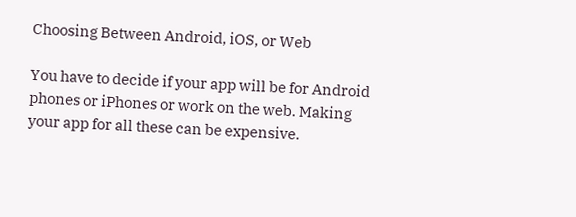Choosing Between Android, iOS, or Web

You have to decide if your app will be for Android phones or iPhones or work on the web. Making your app for all these can be expensive.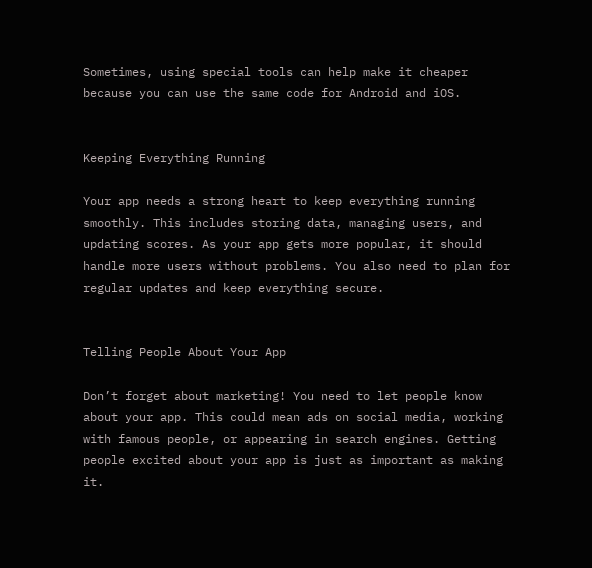Sometimes, using special tools can help make it cheaper because you can use the same code for Android and iOS.


Keeping Everything Running

Your app needs a strong heart to keep everything running smoothly. This includes storing data, managing users, and updating scores. As your app gets more popular, it should handle more users without problems. You also need to plan for regular updates and keep everything secure.


Telling People About Your App

Don’t forget about marketing! You need to let people know about your app. This could mean ads on social media, working with famous people, or appearing in search engines. Getting people excited about your app is just as important as making it.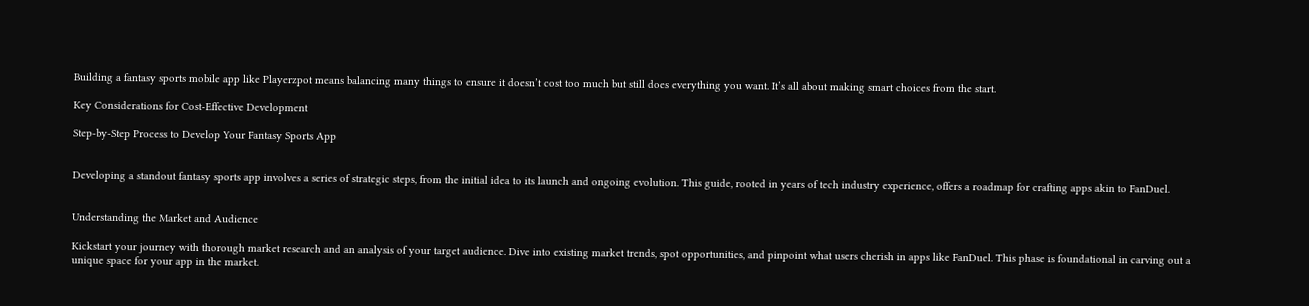Building a fantasy sports mobile app like Playerzpot means balancing many things to ensure it doesn’t cost too much but still does everything you want. It’s all about making smart choices from the start.

Key Considerations for Cost-Effective Development

Step-by-Step Process to Develop Your Fantasy Sports App


Developing a standout fantasy sports app involves a series of strategic steps, from the initial idea to its launch and ongoing evolution. This guide, rooted in years of tech industry experience, offers a roadmap for crafting apps akin to FanDuel.


Understanding the Market and Audience

Kickstart your journey with thorough market research and an analysis of your target audience. Dive into existing market trends, spot opportunities, and pinpoint what users cherish in apps like FanDuel. This phase is foundational in carving out a unique space for your app in the market.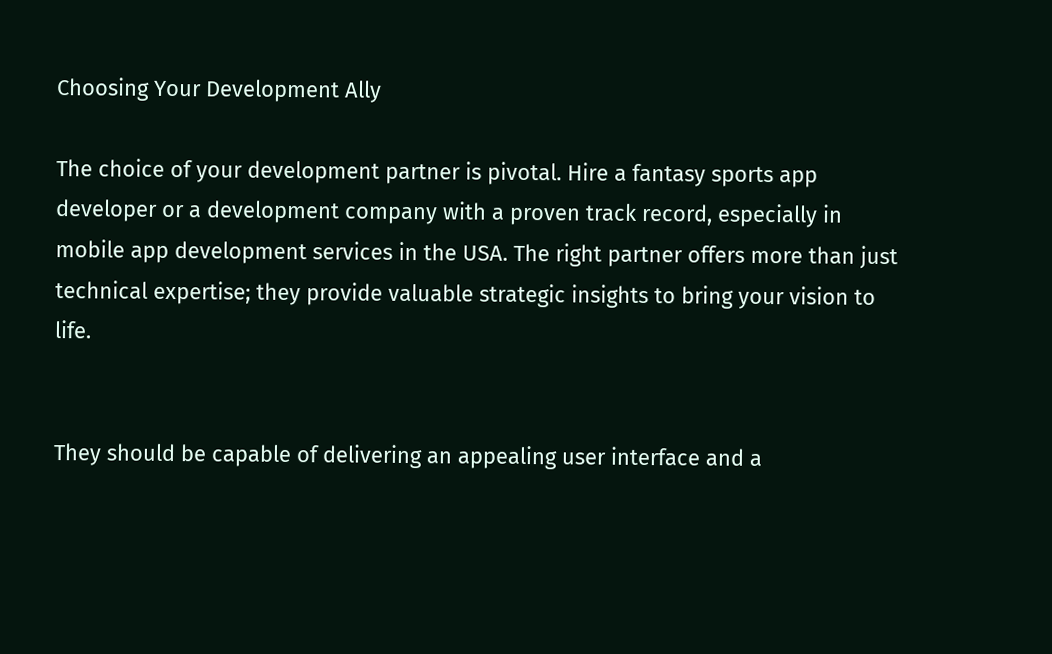Choosing Your Development Ally

The choice of your development partner is pivotal. Hire a fantasy sports app developer or a development company with a proven track record, especially in mobile app development services in the USA. The right partner offers more than just technical expertise; they provide valuable strategic insights to bring your vision to life.


They should be capable of delivering an appealing user interface and a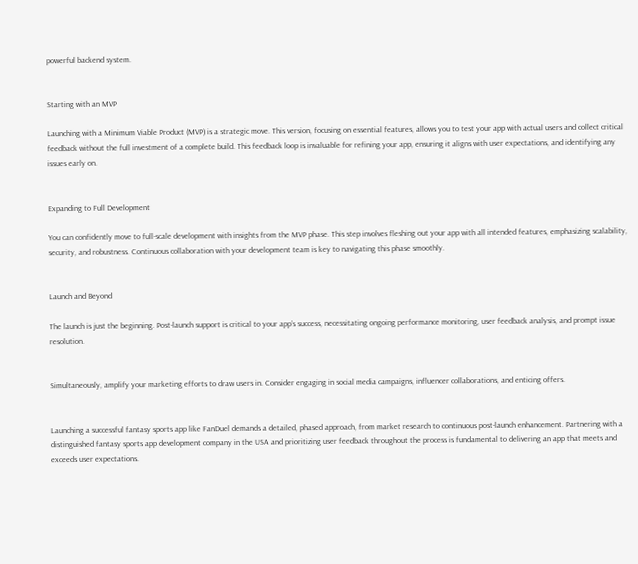powerful backend system.


Starting with an MVP

Launching with a Minimum Viable Product (MVP) is a strategic move. This version, focusing on essential features, allows you to test your app with actual users and collect critical feedback without the full investment of a complete build. This feedback loop is invaluable for refining your app, ensuring it aligns with user expectations, and identifying any issues early on.


Expanding to Full Development

You can confidently move to full-scale development with insights from the MVP phase. This step involves fleshing out your app with all intended features, emphasizing scalability, security, and robustness. Continuous collaboration with your development team is key to navigating this phase smoothly.


Launch and Beyond

The launch is just the beginning. Post-launch support is critical to your app’s success, necessitating ongoing performance monitoring, user feedback analysis, and prompt issue resolution.


Simultaneously, amplify your marketing efforts to draw users in. Consider engaging in social media campaigns, influencer collaborations, and enticing offers.


Launching a successful fantasy sports app like FanDuel demands a detailed, phased approach, from market research to continuous post-launch enhancement. Partnering with a distinguished fantasy sports app development company in the USA and prioritizing user feedback throughout the process is fundamental to delivering an app that meets and exceeds user expectations.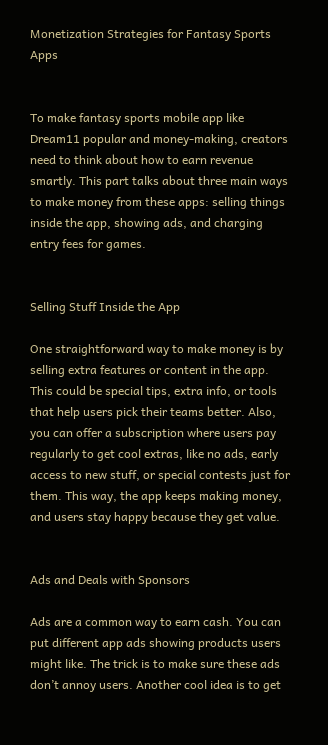Monetization Strategies for Fantasy Sports Apps


To make fantasy sports mobile app like Dream11 popular and money-making, creators need to think about how to earn revenue smartly. This part talks about three main ways to make money from these apps: selling things inside the app, showing ads, and charging entry fees for games.


Selling Stuff Inside the App

One straightforward way to make money is by selling extra features or content in the app. This could be special tips, extra info, or tools that help users pick their teams better. Also, you can offer a subscription where users pay regularly to get cool extras, like no ads, early access to new stuff, or special contests just for them. This way, the app keeps making money, and users stay happy because they get value.


Ads and Deals with Sponsors

Ads are a common way to earn cash. You can put different app ads showing products users might like. The trick is to make sure these ads don’t annoy users. Another cool idea is to get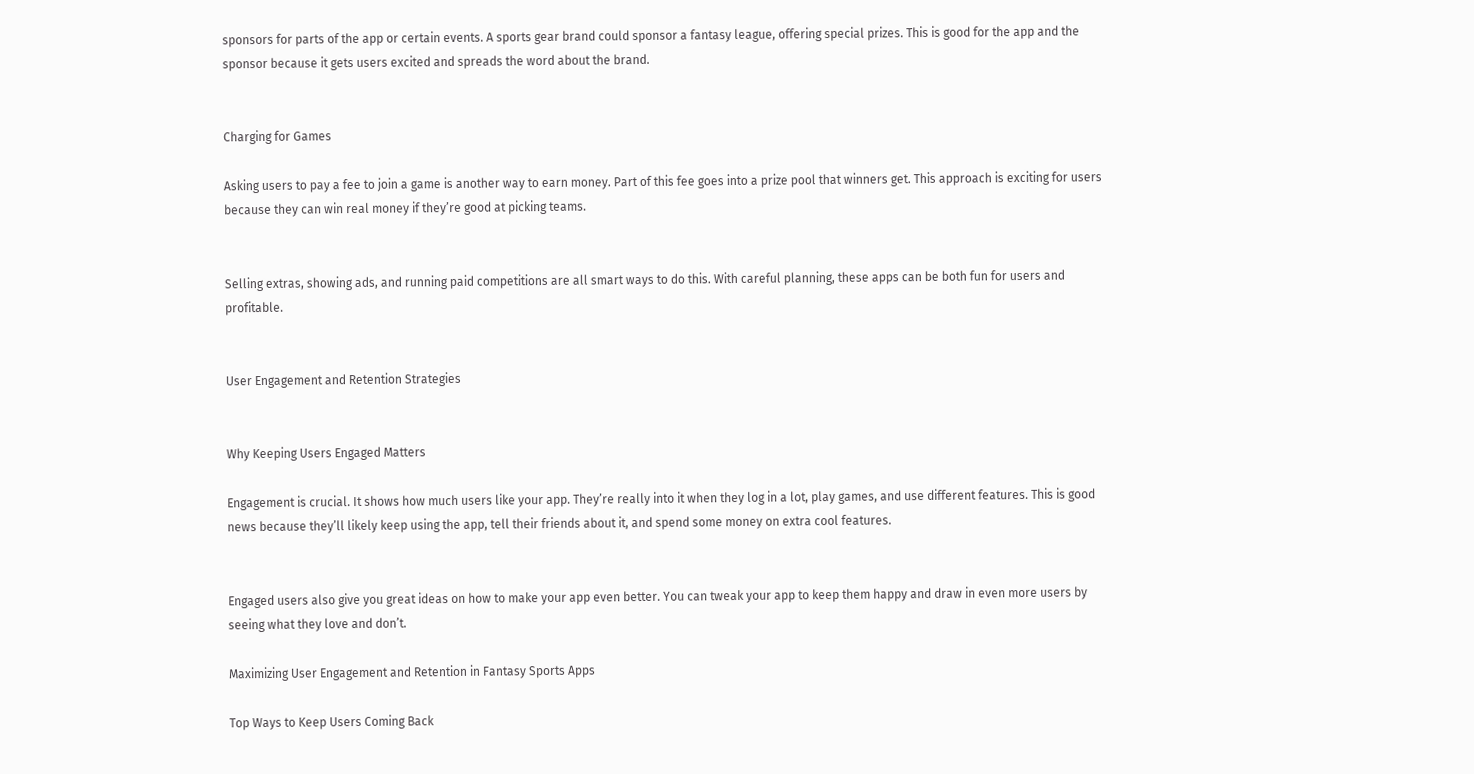sponsors for parts of the app or certain events. A sports gear brand could sponsor a fantasy league, offering special prizes. This is good for the app and the sponsor because it gets users excited and spreads the word about the brand.


Charging for Games

Asking users to pay a fee to join a game is another way to earn money. Part of this fee goes into a prize pool that winners get. This approach is exciting for users because they can win real money if they’re good at picking teams.


Selling extras, showing ads, and running paid competitions are all smart ways to do this. With careful planning, these apps can be both fun for users and profitable.


User Engagement and Retention Strategies


Why Keeping Users Engaged Matters

Engagement is crucial. It shows how much users like your app. They’re really into it when they log in a lot, play games, and use different features. This is good news because they’ll likely keep using the app, tell their friends about it, and spend some money on extra cool features.


Engaged users also give you great ideas on how to make your app even better. You can tweak your app to keep them happy and draw in even more users by seeing what they love and don’t.

Maximizing User Engagement and Retention in Fantasy Sports Apps

Top Ways to Keep Users Coming Back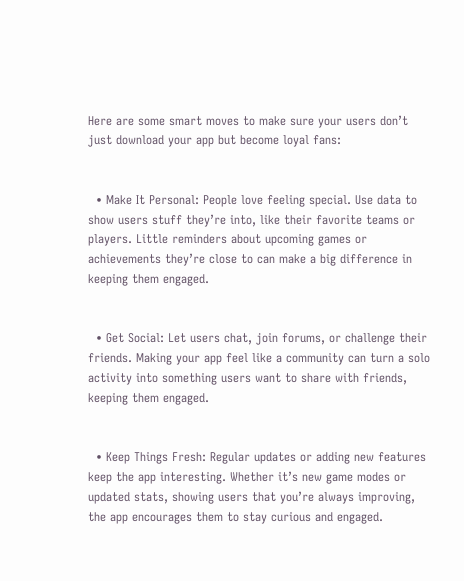Here are some smart moves to make sure your users don’t just download your app but become loyal fans:


  • Make It Personal: People love feeling special. Use data to show users stuff they’re into, like their favorite teams or players. Little reminders about upcoming games or achievements they’re close to can make a big difference in keeping them engaged.


  • Get Social: Let users chat, join forums, or challenge their friends. Making your app feel like a community can turn a solo activity into something users want to share with friends, keeping them engaged.


  • Keep Things Fresh: Regular updates or adding new features keep the app interesting. Whether it’s new game modes or updated stats, showing users that you’re always improving, the app encourages them to stay curious and engaged.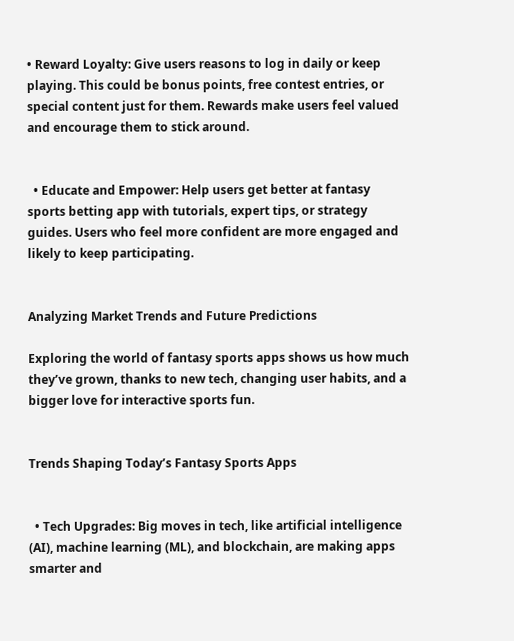• Reward Loyalty: Give users reasons to log in daily or keep playing. This could be bonus points, free contest entries, or special content just for them. Rewards make users feel valued and encourage them to stick around.


  • Educate and Empower: Help users get better at fantasy sports betting app with tutorials, expert tips, or strategy guides. Users who feel more confident are more engaged and likely to keep participating.


Analyzing Market Trends and Future Predictions

Exploring the world of fantasy sports apps shows us how much they’ve grown, thanks to new tech, changing user habits, and a bigger love for interactive sports fun.


Trends Shaping Today’s Fantasy Sports Apps


  • Tech Upgrades: Big moves in tech, like artificial intelligence (AI), machine learning (ML), and blockchain, are making apps smarter and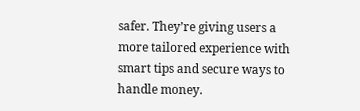safer. They’re giving users a more tailored experience with smart tips and secure ways to handle money.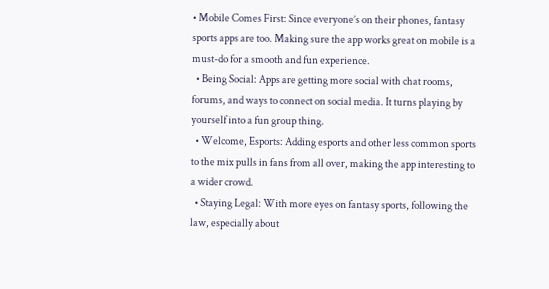• Mobile Comes First: Since everyone’s on their phones, fantasy sports apps are too. Making sure the app works great on mobile is a must-do for a smooth and fun experience.
  • Being Social: Apps are getting more social with chat rooms, forums, and ways to connect on social media. It turns playing by yourself into a fun group thing.
  • Welcome, Esports: Adding esports and other less common sports to the mix pulls in fans from all over, making the app interesting to a wider crowd.
  • Staying Legal: With more eyes on fantasy sports, following the law, especially about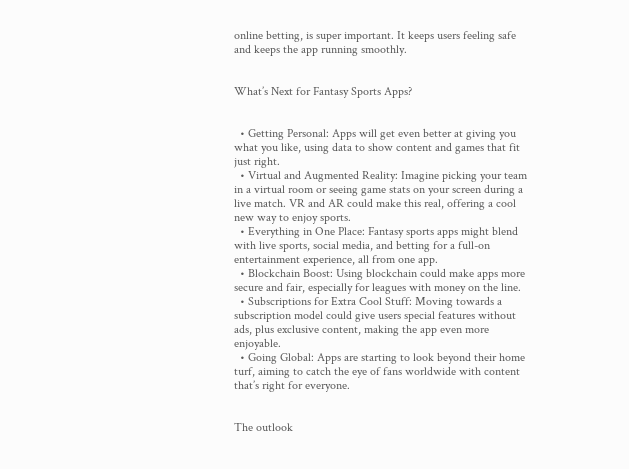online betting, is super important. It keeps users feeling safe and keeps the app running smoothly.


What’s Next for Fantasy Sports Apps?


  • Getting Personal: Apps will get even better at giving you what you like, using data to show content and games that fit just right.
  • Virtual and Augmented Reality: Imagine picking your team in a virtual room or seeing game stats on your screen during a live match. VR and AR could make this real, offering a cool new way to enjoy sports.
  • Everything in One Place: Fantasy sports apps might blend with live sports, social media, and betting for a full-on entertainment experience, all from one app.
  • Blockchain Boost: Using blockchain could make apps more secure and fair, especially for leagues with money on the line.
  • Subscriptions for Extra Cool Stuff: Moving towards a subscription model could give users special features without ads, plus exclusive content, making the app even more enjoyable.
  • Going Global: Apps are starting to look beyond their home turf, aiming to catch the eye of fans worldwide with content that’s right for everyone.


The outlook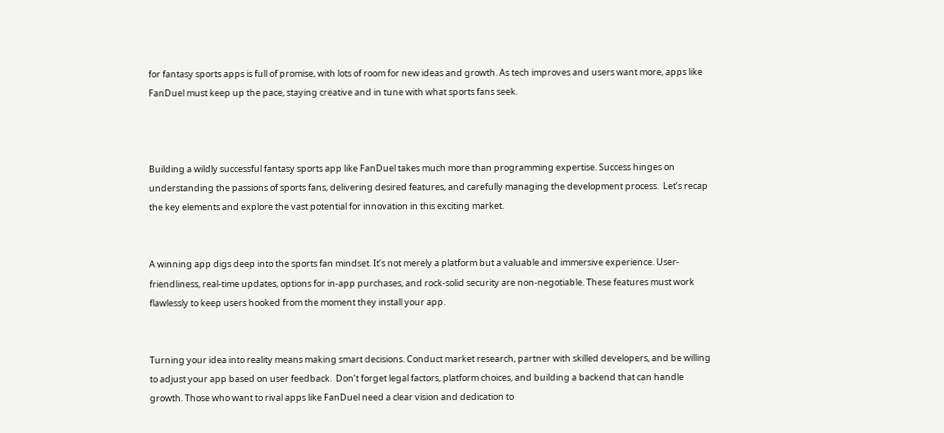for fantasy sports apps is full of promise, with lots of room for new ideas and growth. As tech improves and users want more, apps like FanDuel must keep up the pace, staying creative and in tune with what sports fans seek.



Building a wildly successful fantasy sports app like FanDuel takes much more than programming expertise. Success hinges on understanding the passions of sports fans, delivering desired features, and carefully managing the development process.  Let’s recap the key elements and explore the vast potential for innovation in this exciting market.


A winning app digs deep into the sports fan mindset. It’s not merely a platform but a valuable and immersive experience. User-friendliness, real-time updates, options for in-app purchases, and rock-solid security are non-negotiable. These features must work flawlessly to keep users hooked from the moment they install your app.


Turning your idea into reality means making smart decisions. Conduct market research, partner with skilled developers, and be willing to adjust your app based on user feedback.  Don’t forget legal factors, platform choices, and building a backend that can handle growth. Those who want to rival apps like FanDuel need a clear vision and dedication to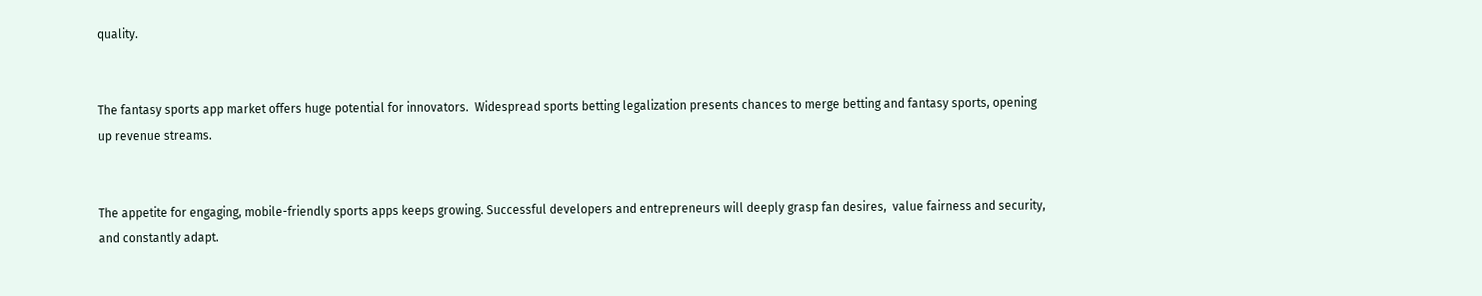quality.


The fantasy sports app market offers huge potential for innovators.  Widespread sports betting legalization presents chances to merge betting and fantasy sports, opening up revenue streams.


The appetite for engaging, mobile-friendly sports apps keeps growing. Successful developers and entrepreneurs will deeply grasp fan desires,  value fairness and security,  and constantly adapt.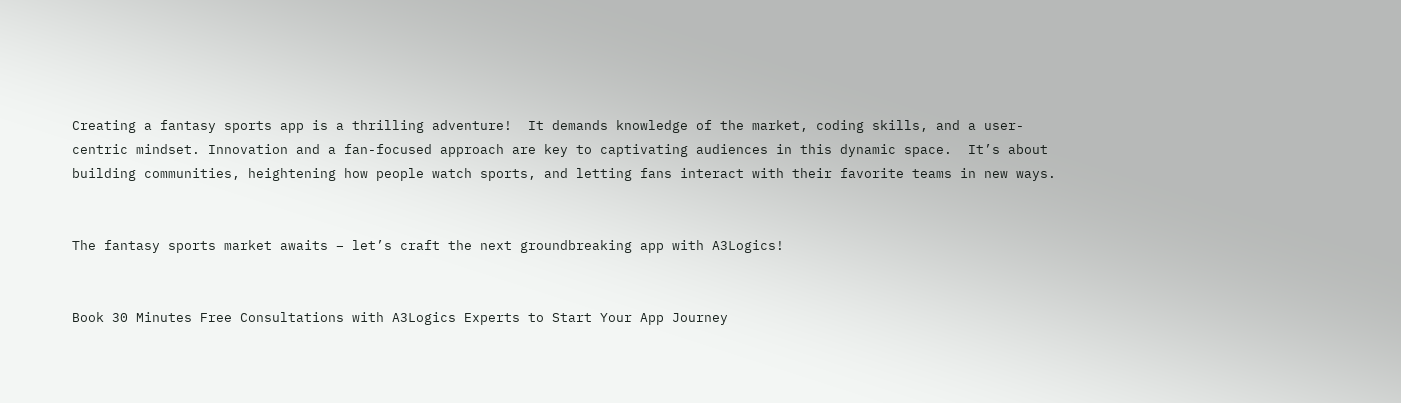Creating a fantasy sports app is a thrilling adventure!  It demands knowledge of the market, coding skills, and a user-centric mindset. Innovation and a fan-focused approach are key to captivating audiences in this dynamic space.  It’s about building communities, heightening how people watch sports, and letting fans interact with their favorite teams in new ways.


The fantasy sports market awaits – let’s craft the next groundbreaking app with A3Logics!


Book 30 Minutes Free Consultations with A3Logics Experts to Start Your App Journey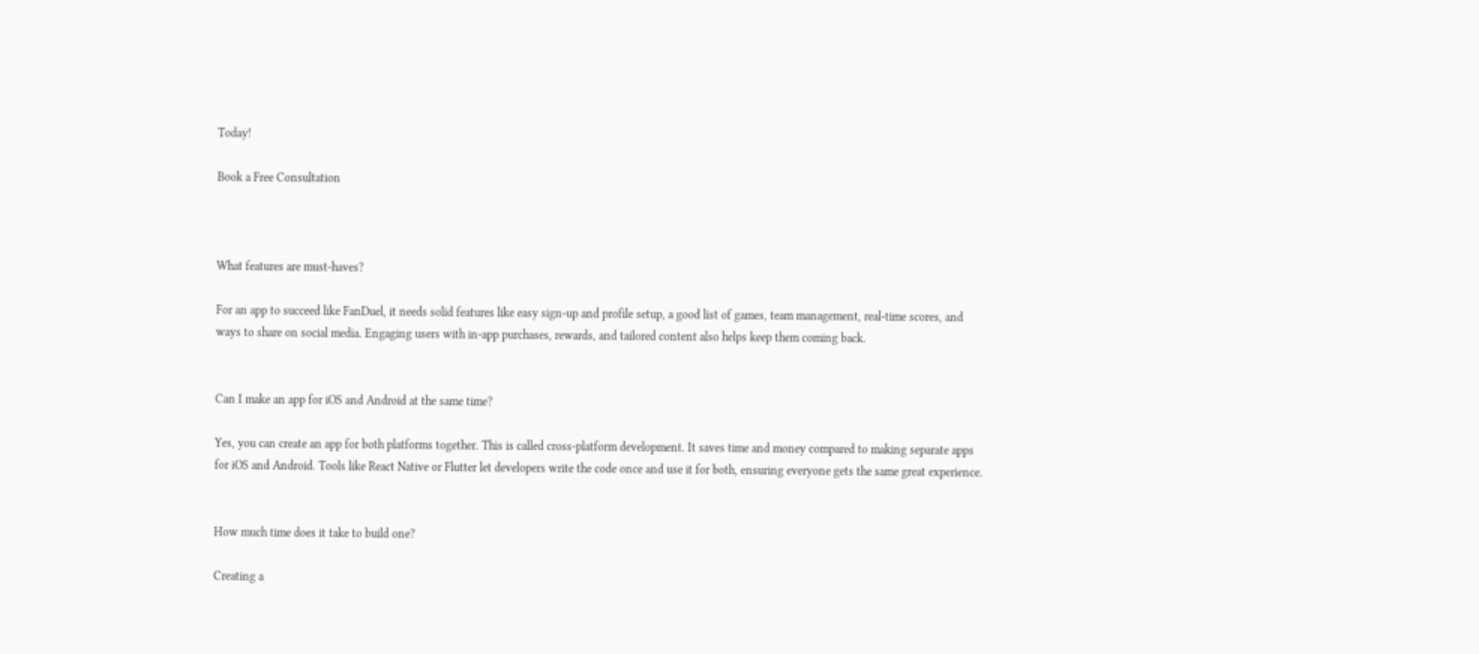Today!

Book a Free Consultation



What features are must-haves?

For an app to succeed like FanDuel, it needs solid features like easy sign-up and profile setup, a good list of games, team management, real-time scores, and ways to share on social media. Engaging users with in-app purchases, rewards, and tailored content also helps keep them coming back.


Can I make an app for iOS and Android at the same time?

Yes, you can create an app for both platforms together. This is called cross-platform development. It saves time and money compared to making separate apps for iOS and Android. Tools like React Native or Flutter let developers write the code once and use it for both, ensuring everyone gets the same great experience.


How much time does it take to build one?

Creating a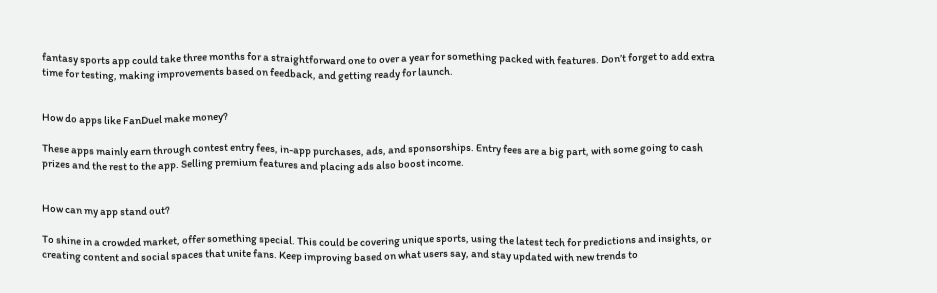fantasy sports app could take three months for a straightforward one to over a year for something packed with features. Don’t forget to add extra time for testing, making improvements based on feedback, and getting ready for launch.


How do apps like FanDuel make money?

These apps mainly earn through contest entry fees, in-app purchases, ads, and sponsorships. Entry fees are a big part, with some going to cash prizes and the rest to the app. Selling premium features and placing ads also boost income.


How can my app stand out?

To shine in a crowded market, offer something special. This could be covering unique sports, using the latest tech for predictions and insights, or creating content and social spaces that unite fans. Keep improving based on what users say, and stay updated with new trends to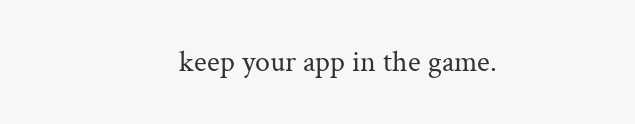keep your app in the game.